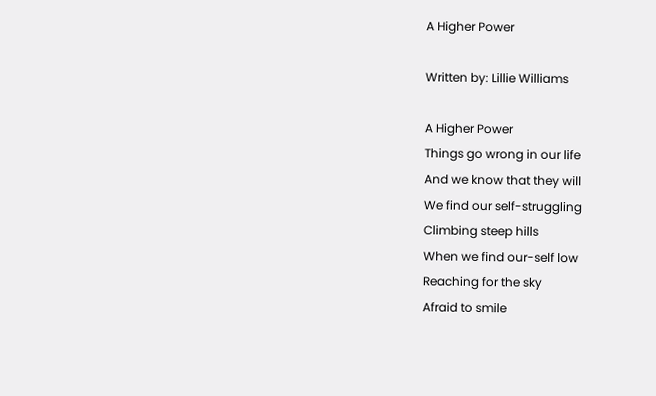A Higher Power

Written by: Lillie Williams

A Higher Power
Things go wrong in our life
And we know that they will
We find our self-struggling
Climbing steep hills
When we find our-self low
Reaching for the sky
Afraid to smile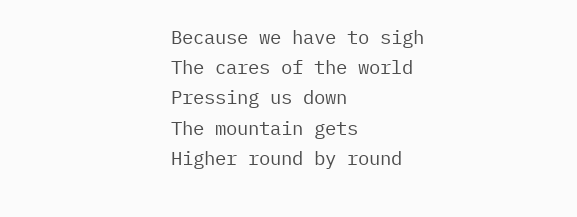Because we have to sigh
The cares of the world
Pressing us down
The mountain gets
Higher round by round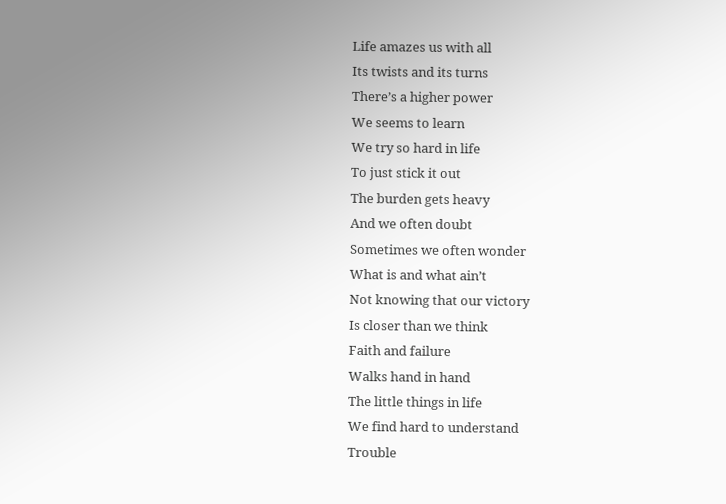Life amazes us with all
Its twists and its turns
There’s a higher power
We seems to learn
We try so hard in life
To just stick it out
The burden gets heavy
And we often doubt
Sometimes we often wonder
What is and what ain’t
Not knowing that our victory
Is closer than we think
Faith and failure
Walks hand in hand
The little things in life
We find hard to understand
Trouble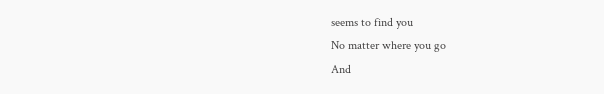seems to find you
No matter where you go
And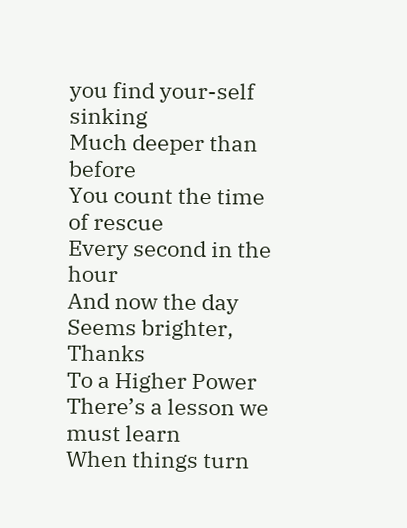you find your-self sinking
Much deeper than before
You count the time of rescue
Every second in the hour
And now the day
Seems brighter, Thanks
To a Higher Power
There’s a lesson we must learn
When things turn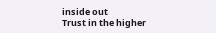inside out
Trust in the higher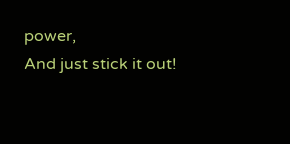power,
And just stick it out!